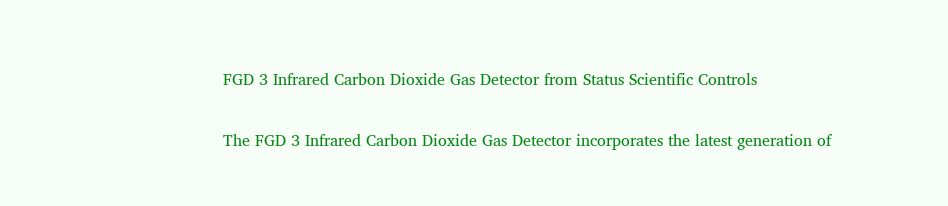FGD 3 Infrared Carbon Dioxide Gas Detector from Status Scientific Controls

The FGD 3 Infrared Carbon Dioxide Gas Detector incorporates the latest generation of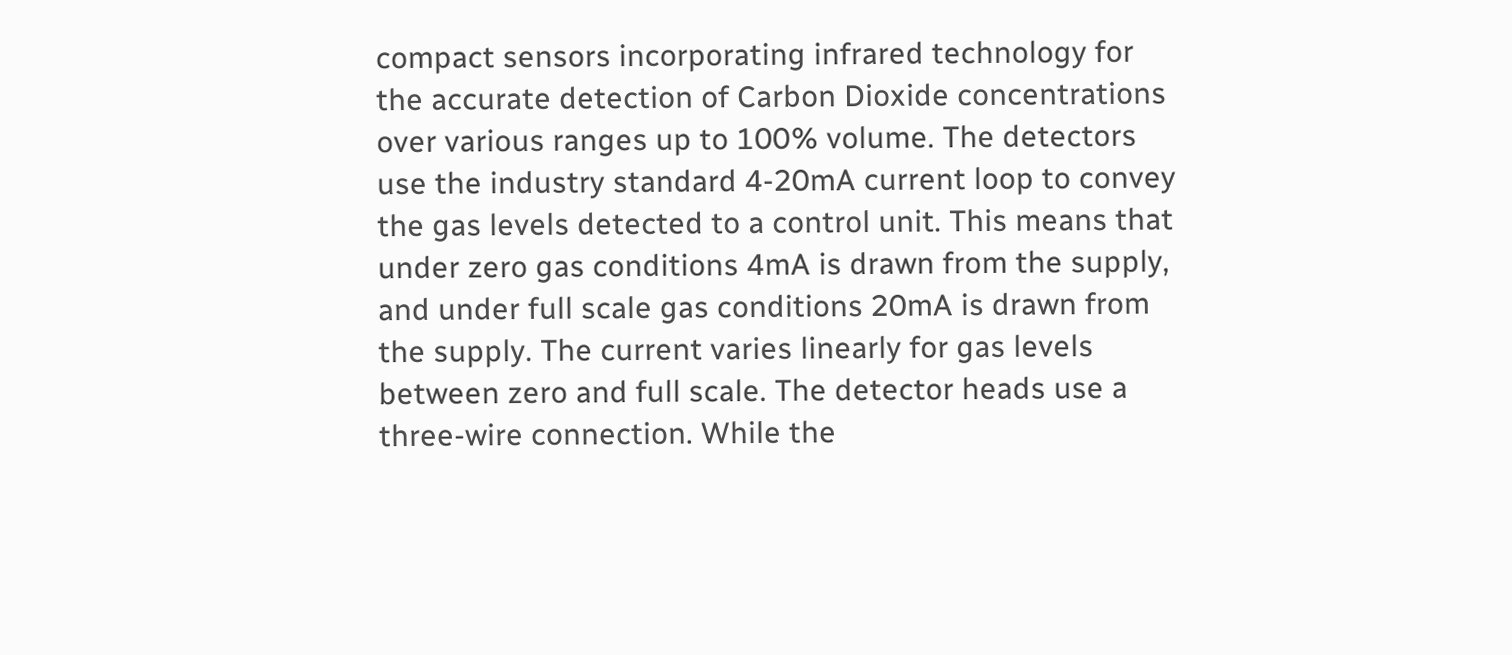compact sensors incorporating infrared technology for the accurate detection of Carbon Dioxide concentrations over various ranges up to 100% volume. The detectors use the industry standard 4-20mA current loop to convey the gas levels detected to a control unit. This means that under zero gas conditions 4mA is drawn from the supply, and under full scale gas conditions 20mA is drawn from the supply. The current varies linearly for gas levels between zero and full scale. The detector heads use a three-wire connection. While the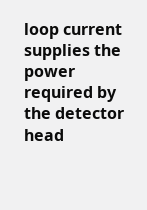loop current supplies the power required by the detector head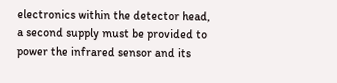electronics within the detector head, a second supply must be provided to power the infrared sensor and its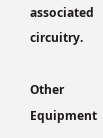associated circuitry.

Other Equipment